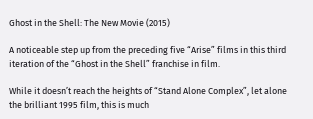Ghost in the Shell: The New Movie (2015)

A noticeable step up from the preceding five “Arise” films in this third iteration of the “Ghost in the Shell” franchise in film.

While it doesn’t reach the heights of “Stand Alone Complex”, let alone the brilliant 1995 film, this is much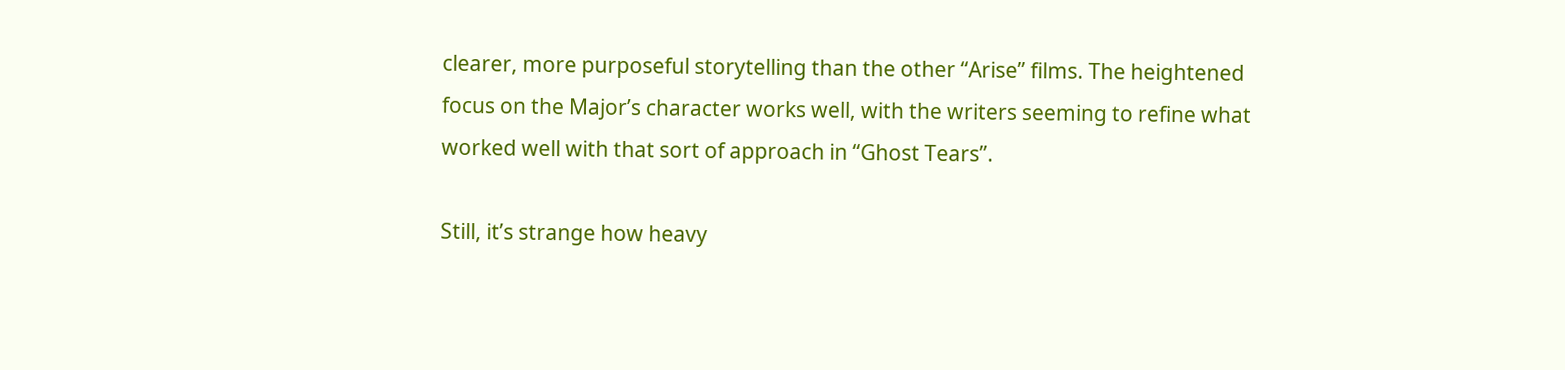clearer, more purposeful storytelling than the other “Arise” films. The heightened focus on the Major’s character works well, with the writers seeming to refine what worked well with that sort of approach in “Ghost Tears”.

Still, it’s strange how heavy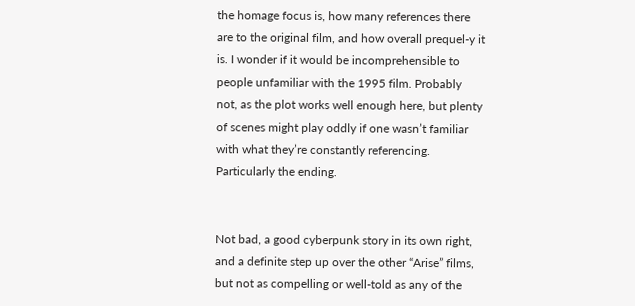the homage focus is, how many references there are to the original film, and how overall prequel-y it is. I wonder if it would be incomprehensible to people unfamiliar with the 1995 film. Probably not, as the plot works well enough here, but plenty of scenes might play oddly if one wasn’t familiar with what they’re constantly referencing. Particularly the ending.


Not bad, a good cyberpunk story in its own right, and a definite step up over the other “Arise” films, but not as compelling or well-told as any of the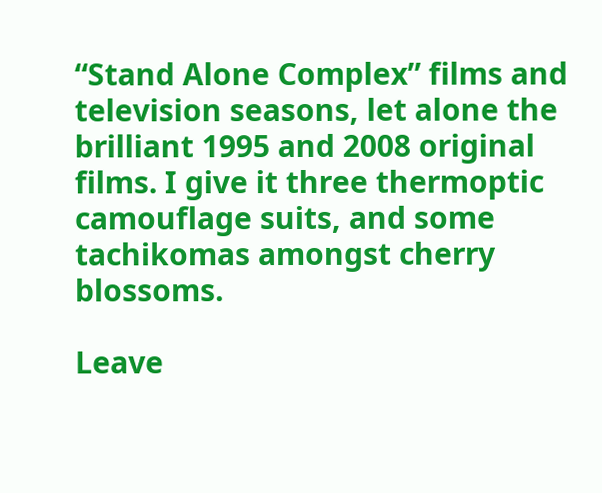“Stand Alone Complex” films and television seasons, let alone the brilliant 1995 and 2008 original films. I give it three thermoptic camouflage suits, and some tachikomas amongst cherry blossoms.

Leave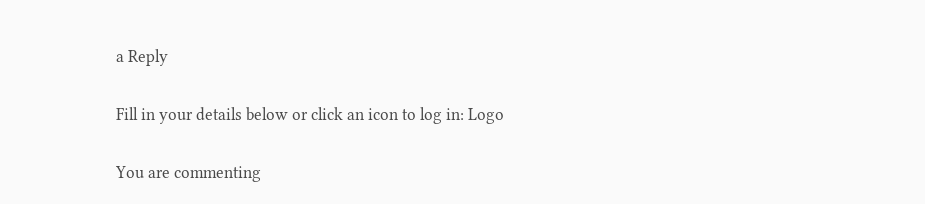a Reply

Fill in your details below or click an icon to log in: Logo

You are commenting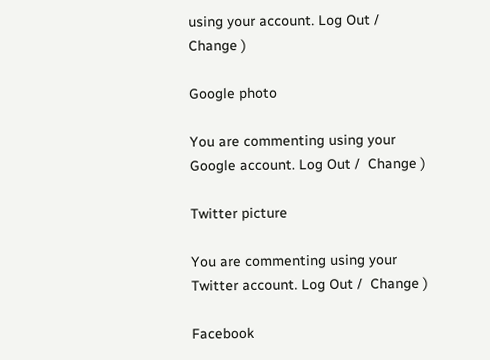using your account. Log Out /  Change )

Google photo

You are commenting using your Google account. Log Out /  Change )

Twitter picture

You are commenting using your Twitter account. Log Out /  Change )

Facebook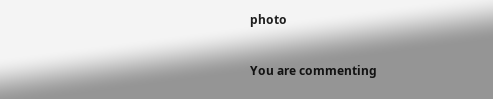photo

You are commenting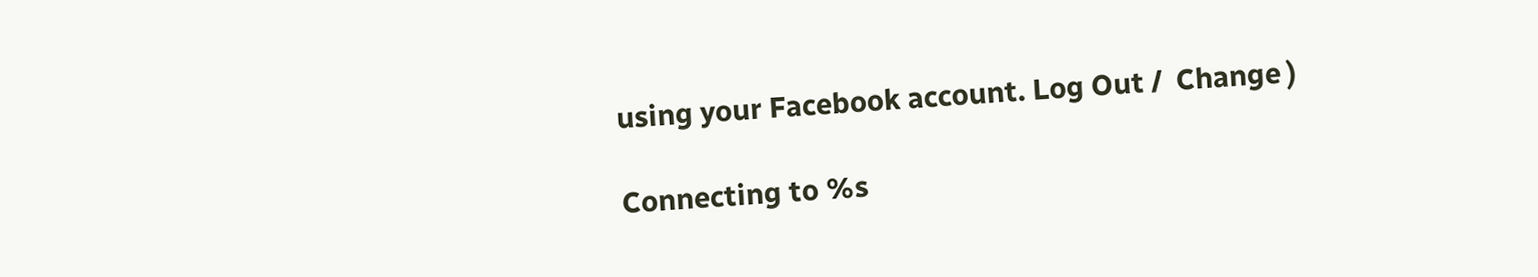using your Facebook account. Log Out /  Change )

Connecting to %s